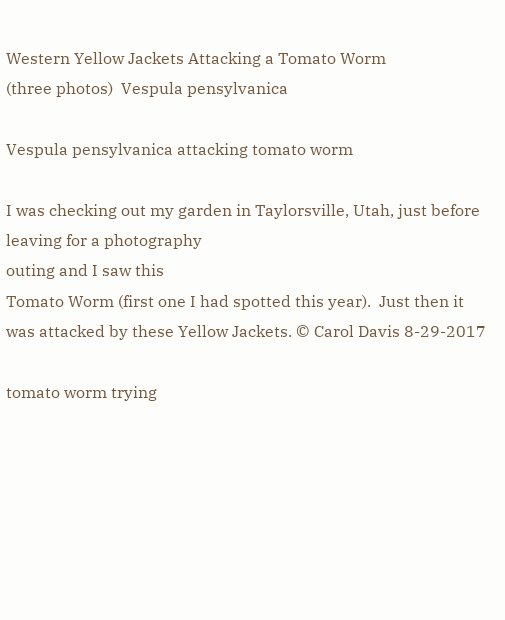Western Yellow Jackets Attacking a Tomato Worm
(three photos)  Vespula pensylvanica

Vespula pensylvanica attacking tomato worm

I was checking out my garden in Taylorsville, Utah, just before leaving for a photography
outing and I saw this
Tomato Worm (first one I had spotted this year).  Just then it
was attacked by these Yellow Jackets. © Carol Davis 8-29-2017

tomato worm trying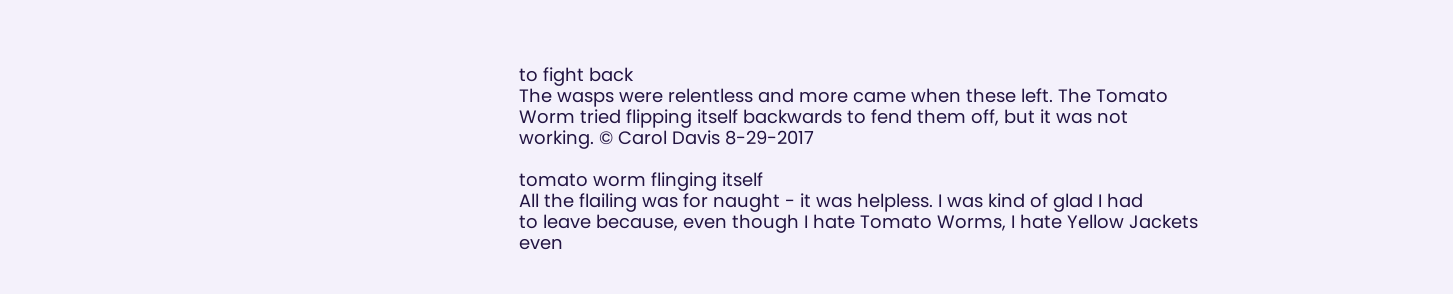to fight back
The wasps were relentless and more came when these left. The Tomato
Worm tried flipping itself backwards to fend them off, but it was not
working. © Carol Davis 8-29-2017

tomato worm flinging itself
All the flailing was for naught - it was helpless. I was kind of glad I had
to leave because, even though I hate Tomato Worms, I hate Yellow Jackets
even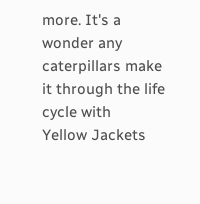more. It's a wonder any caterpillars make it through the life cycle with
Yellow Jackets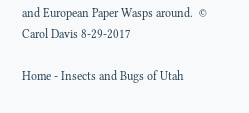and European Paper Wasps around.  © Carol Davis 8-29-2017

Home - Insects and Bugs of Utah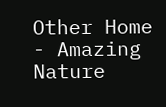Other Home - Amazing Nature